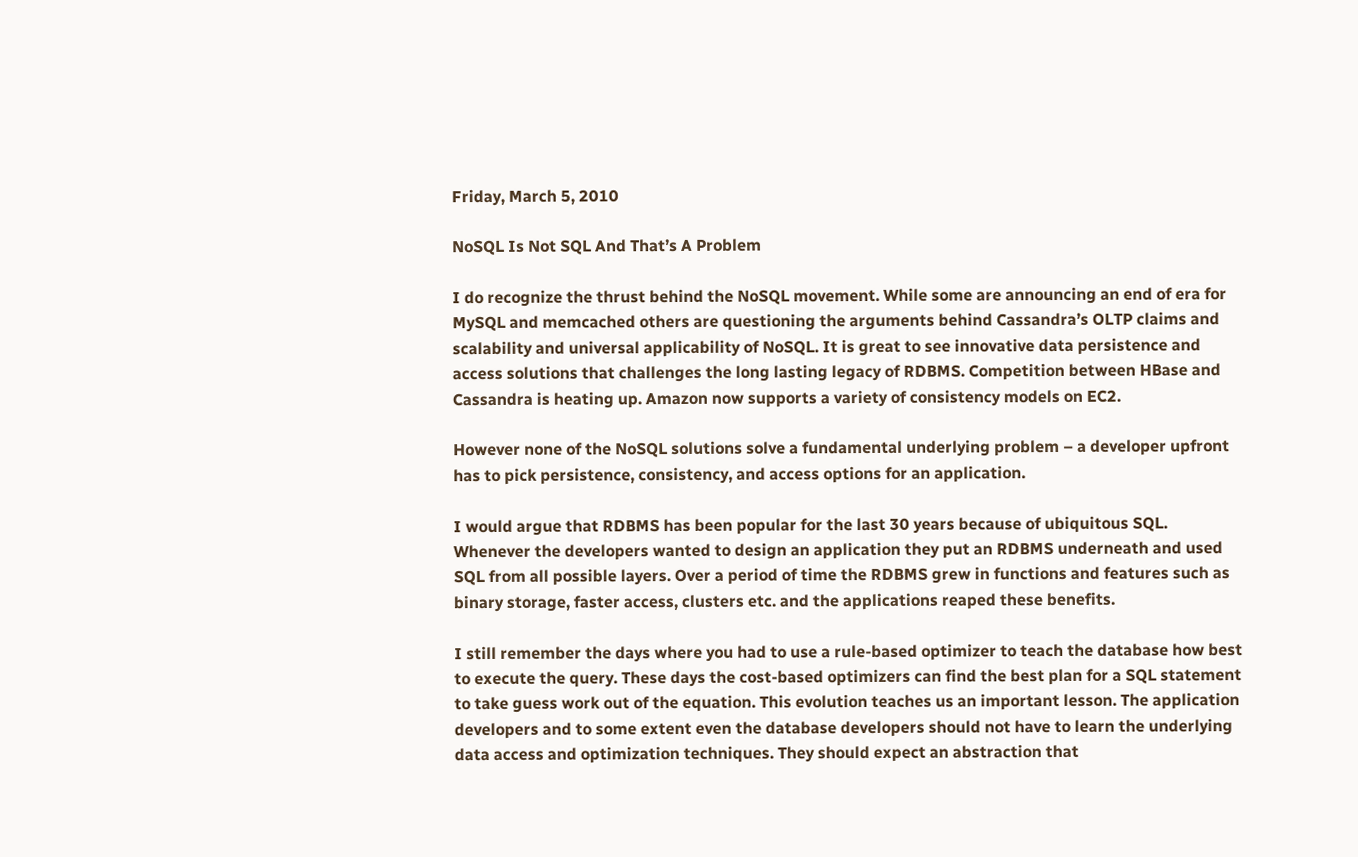Friday, March 5, 2010

NoSQL Is Not SQL And That’s A Problem

I do recognize the thrust behind the NoSQL movement. While some are announcing an end of era for MySQL and memcached others are questioning the arguments behind Cassandra’s OLTP claims and scalability and universal applicability of NoSQL. It is great to see innovative data persistence and access solutions that challenges the long lasting legacy of RDBMS. Competition between HBase and Cassandra is heating up. Amazon now supports a variety of consistency models on EC2.

However none of the NoSQL solutions solve a fundamental underlying problem – a developer upfront has to pick persistence, consistency, and access options for an application.

I would argue that RDBMS has been popular for the last 30 years because of ubiquitous SQL. Whenever the developers wanted to design an application they put an RDBMS underneath and used SQL from all possible layers. Over a period of time the RDBMS grew in functions and features such as binary storage, faster access, clusters etc. and the applications reaped these benefits.

I still remember the days where you had to use a rule-based optimizer to teach the database how best to execute the query. These days the cost-based optimizers can find the best plan for a SQL statement to take guess work out of the equation. This evolution teaches us an important lesson. The application developers and to some extent even the database developers should not have to learn the underlying data access and optimization techniques. They should expect an abstraction that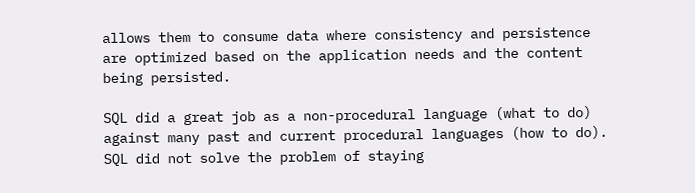allows them to consume data where consistency and persistence are optimized based on the application needs and the content being persisted.

SQL did a great job as a non-procedural language (what to do) against many past and current procedural languages (how to do). SQL did not solve the problem of staying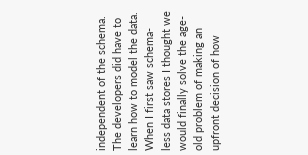independent of the schema. The developers did have to learn how to model the data. When I first saw schema-less data stores I thought we would finally solve the age-old problem of making an upfront decision of how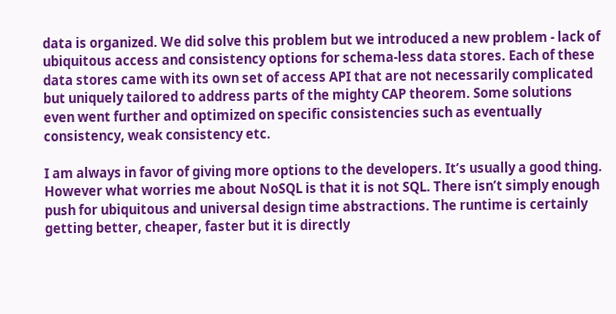data is organized. We did solve this problem but we introduced a new problem - lack of ubiquitous access and consistency options for schema-less data stores. Each of these data stores came with its own set of access API that are not necessarily complicated but uniquely tailored to address parts of the mighty CAP theorem. Some solutions even went further and optimized on specific consistencies such as eventually consistency, weak consistency etc.

I am always in favor of giving more options to the developers. It’s usually a good thing. However what worries me about NoSQL is that it is not SQL. There isn’t simply enough push for ubiquitous and universal design time abstractions. The runtime is certainly getting better, cheaper, faster but it is directly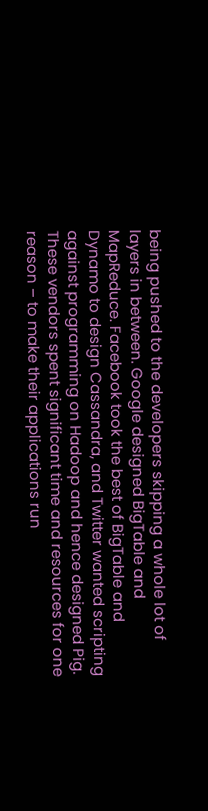being pushed to the developers skipping a whole lot of layers in between. Google designed BigTable and MapReduce. Facebook took the best of BigTable and Dynamo to design Cassandra, and Twitter wanted scripting against programming on Hadoop and hence designed Pig. These vendors spent significant time and resources for one reason – to make their applications run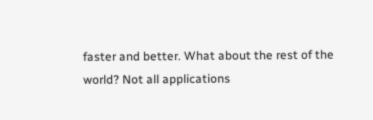faster and better. What about the rest of the world? Not all applications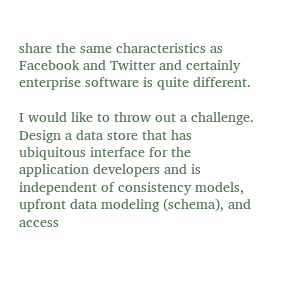share the same characteristics as Facebook and Twitter and certainly enterprise software is quite different.

I would like to throw out a challenge. Design a data store that has ubiquitous interface for the application developers and is independent of consistency models, upfront data modeling (schema), and access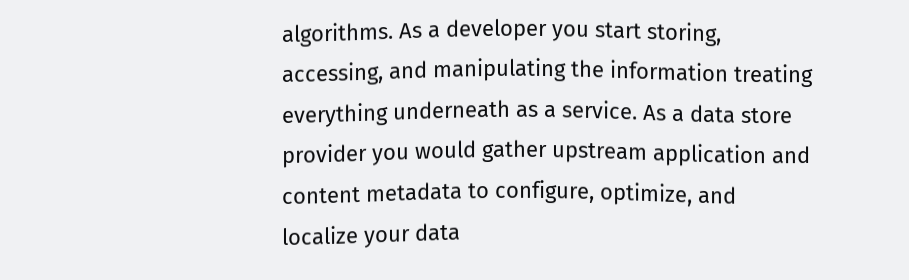algorithms. As a developer you start storing, accessing, and manipulating the information treating everything underneath as a service. As a data store provider you would gather upstream application and content metadata to configure, optimize, and localize your data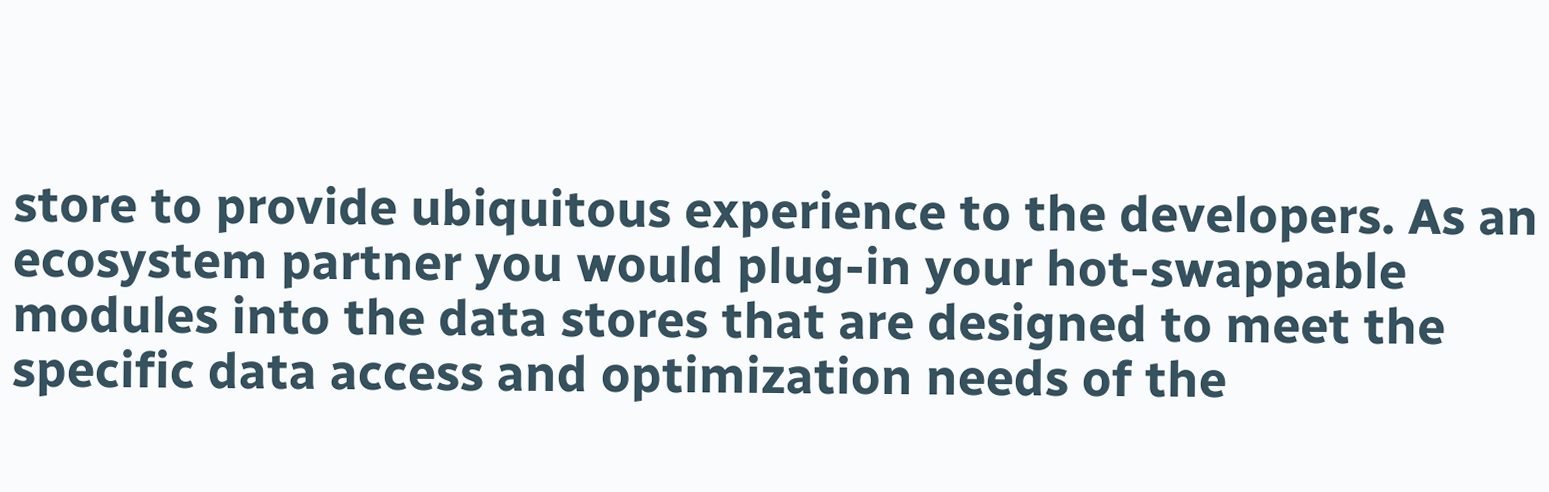store to provide ubiquitous experience to the developers. As an ecosystem partner you would plug-in your hot-swappable modules into the data stores that are designed to meet the specific data access and optimization needs of the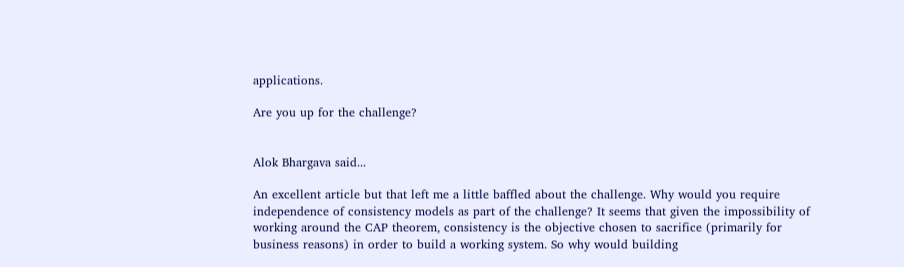applications.

Are you up for the challenge?


Alok Bhargava said...

An excellent article but that left me a little baffled about the challenge. Why would you require independence of consistency models as part of the challenge? It seems that given the impossibility of working around the CAP theorem, consistency is the objective chosen to sacrifice (primarily for business reasons) in order to build a working system. So why would building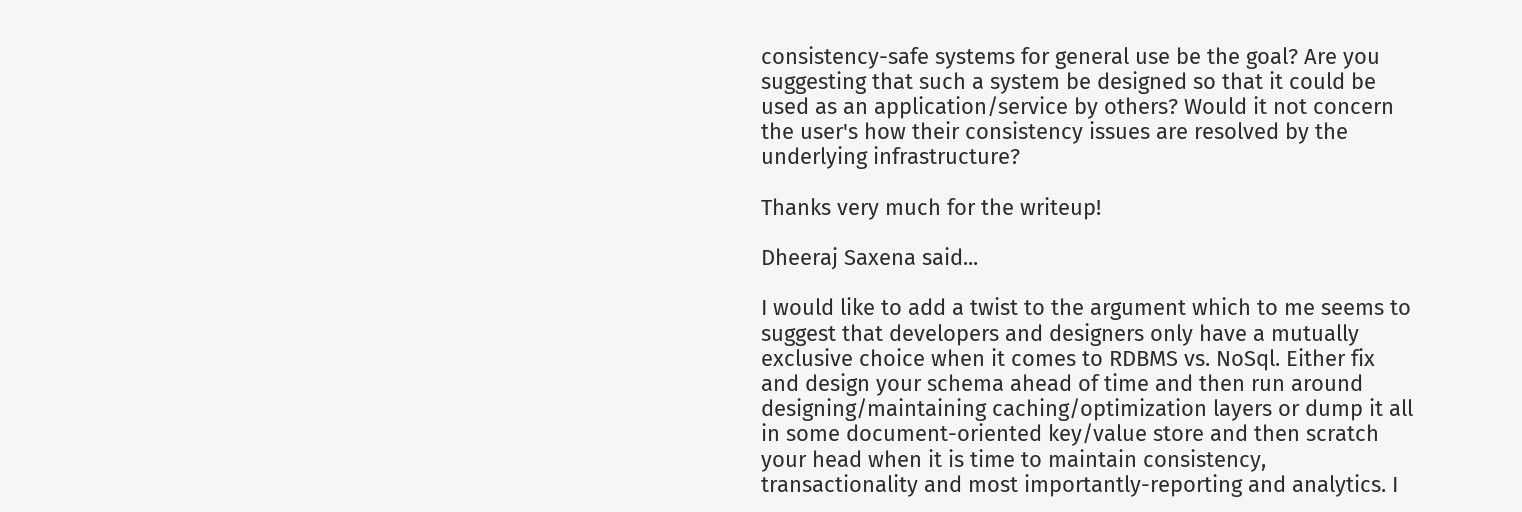consistency-safe systems for general use be the goal? Are you suggesting that such a system be designed so that it could be used as an application/service by others? Would it not concern the user's how their consistency issues are resolved by the underlying infrastructure?

Thanks very much for the writeup!

Dheeraj Saxena said...

I would like to add a twist to the argument which to me seems to suggest that developers and designers only have a mutually exclusive choice when it comes to RDBMS vs. NoSql. Either fix and design your schema ahead of time and then run around designing/maintaining caching/optimization layers or dump it all in some document-oriented key/value store and then scratch your head when it is time to maintain consistency, transactionality and most importantly-reporting and analytics. I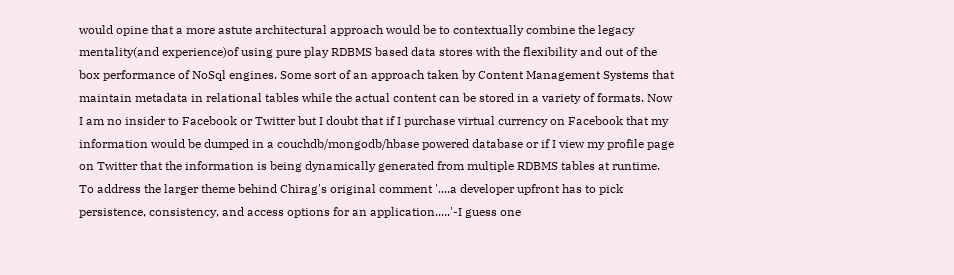would opine that a more astute architectural approach would be to contextually combine the legacy mentality(and experience)of using pure play RDBMS based data stores with the flexibility and out of the box performance of NoSql engines. Some sort of an approach taken by Content Management Systems that maintain metadata in relational tables while the actual content can be stored in a variety of formats. Now I am no insider to Facebook or Twitter but I doubt that if I purchase virtual currency on Facebook that my information would be dumped in a couchdb/mongodb/hbase powered database or if I view my profile page on Twitter that the information is being dynamically generated from multiple RDBMS tables at runtime.
To address the larger theme behind Chirag's original comment '....a developer upfront has to pick persistence, consistency, and access options for an application.....'-I guess one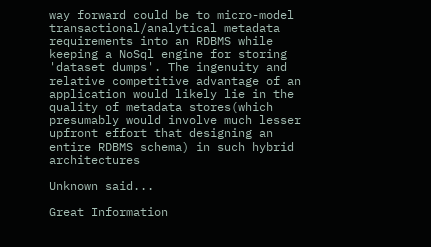way forward could be to micro-model transactional/analytical metadata requirements into an RDBMS while keeping a NoSql engine for storing 'dataset dumps'. The ingenuity and relative competitive advantage of an application would likely lie in the quality of metadata stores(which presumably would involve much lesser upfront effort that designing an entire RDBMS schema) in such hybrid architectures

Unknown said...

Great Information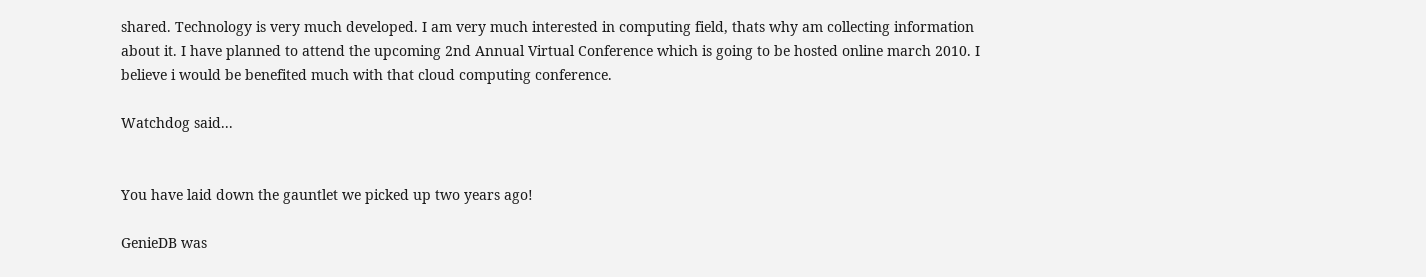shared. Technology is very much developed. I am very much interested in computing field, thats why am collecting information about it. I have planned to attend the upcoming 2nd Annual Virtual Conference which is going to be hosted online march 2010. I believe i would be benefited much with that cloud computing conference.

Watchdog said...


You have laid down the gauntlet we picked up two years ago!

GenieDB was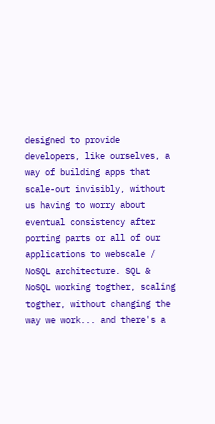designed to provide developers, like ourselves, a way of building apps that scale-out invisibly, without us having to worry about eventual consistency after porting parts or all of our applications to webscale / NoSQL architecture. SQL & NoSQL working togther, scaling togther, without changing the way we work... and there's a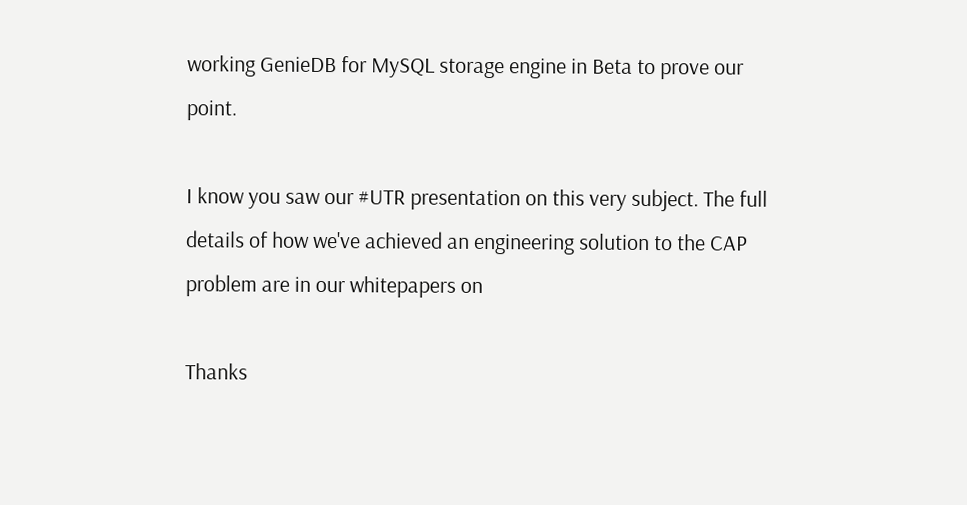working GenieDB for MySQL storage engine in Beta to prove our point.

I know you saw our #UTR presentation on this very subject. The full details of how we've achieved an engineering solution to the CAP problem are in our whitepapers on

Thanks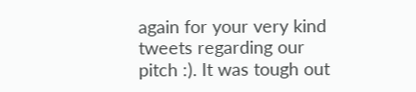again for your very kind tweets regarding our pitch :). It was tough out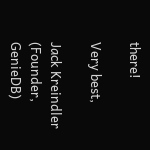there!

Very best,

Jack Kreindler (Founder, GenieDB)